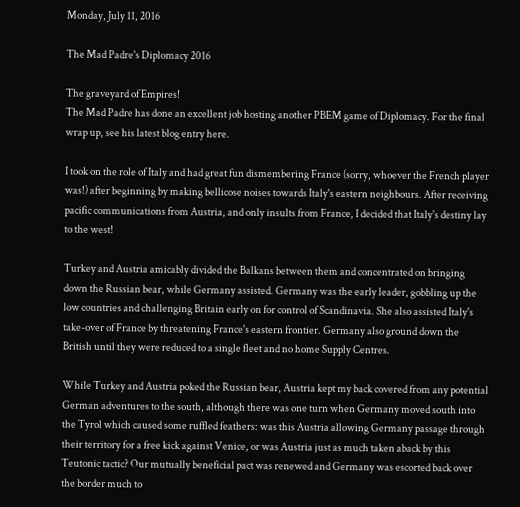Monday, July 11, 2016

The Mad Padre's Diplomacy 2016

The graveyard of Empires!
The Mad Padre has done an excellent job hosting another PBEM game of Diplomacy. For the final wrap up, see his latest blog entry here.

I took on the role of Italy and had great fun dismembering France (sorry, whoever the French player was!) after beginning by making bellicose noises towards Italy's eastern neighbours. After receiving pacific communications from Austria, and only insults from France, I decided that Italy's destiny lay to the west!

Turkey and Austria amicably divided the Balkans between them and concentrated on bringing down the Russian bear, while Germany assisted. Germany was the early leader, gobbling up the low countries and challenging Britain early on for control of Scandinavia. She also assisted Italy's take-over of France by threatening France's eastern frontier. Germany also ground down the British until they were reduced to a single fleet and no home Supply Centres.

While Turkey and Austria poked the Russian bear, Austria kept my back covered from any potential German adventures to the south, although there was one turn when Germany moved south into the Tyrol which caused some ruffled feathers: was this Austria allowing Germany passage through their territory for a free kick against Venice, or was Austria just as much taken aback by this Teutonic tactic? Our mutually beneficial pact was renewed and Germany was escorted back over the border much to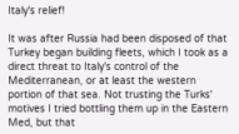Italy's relief!

It was after Russia had been disposed of that Turkey began building fleets, which I took as a direct threat to Italy's control of the Mediterranean, or at least the western portion of that sea. Not trusting the Turks' motives I tried bottling them up in the Eastern Med, but that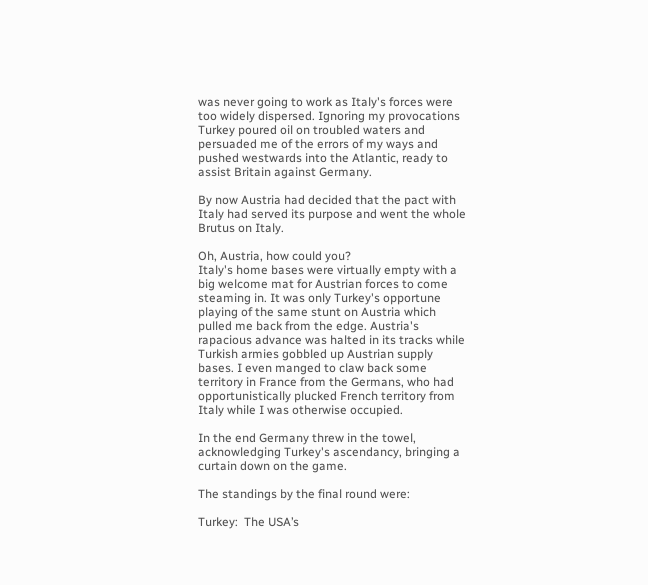was never going to work as Italy's forces were too widely dispersed. Ignoring my provocations Turkey poured oil on troubled waters and persuaded me of the errors of my ways and pushed westwards into the Atlantic, ready to assist Britain against Germany.

By now Austria had decided that the pact with Italy had served its purpose and went the whole Brutus on Italy.

Oh, Austria, how could you?
Italy's home bases were virtually empty with a big welcome mat for Austrian forces to come steaming in. It was only Turkey's opportune playing of the same stunt on Austria which pulled me back from the edge. Austria's rapacious advance was halted in its tracks while Turkish armies gobbled up Austrian supply bases. I even manged to claw back some territory in France from the Germans, who had opportunistically plucked French territory from Italy while I was otherwise occupied.

In the end Germany threw in the towel, acknowledging Turkey's ascendancy, bringing a curtain down on the game.

The standings by the final round were:

Turkey:  The USA’s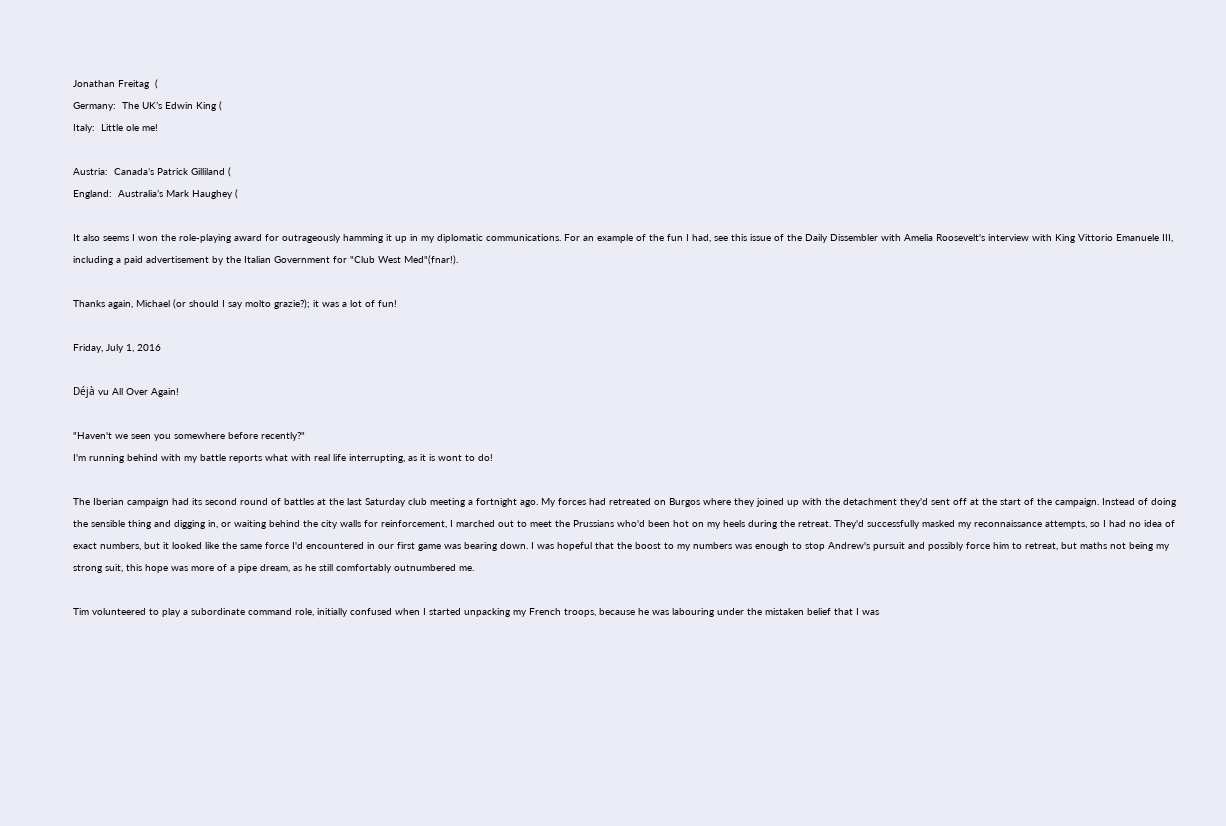Jonathan Freitag  (
Germany:  The UK’s Edwin King (
Italy:  Little ole me!

Austria:  Canada’s Patrick Gilliland (
England:  Australia’s Mark Haughey (

It also seems I won the role-playing award for outrageously hamming it up in my diplomatic communications. For an example of the fun I had, see this issue of the Daily Dissembler with Amelia Roosevelt's interview with King Vittorio Emanuele III, including a paid advertisement by the Italian Government for "Club West Med"(fnar!).

Thanks again, Michael (or should I say molto grazie?); it was a lot of fun!

Friday, July 1, 2016

Déjà vu All Over Again!

"Haven't we seen you somewhere before recently?"
I'm running behind with my battle reports what with real life interrupting, as it is wont to do!

The Iberian campaign had its second round of battles at the last Saturday club meeting a fortnight ago. My forces had retreated on Burgos where they joined up with the detachment they'd sent off at the start of the campaign. Instead of doing the sensible thing and digging in, or waiting behind the city walls for reinforcement, I marched out to meet the Prussians who'd been hot on my heels during the retreat. They'd successfully masked my reconnaissance attempts, so I had no idea of exact numbers, but it looked like the same force I'd encountered in our first game was bearing down. I was hopeful that the boost to my numbers was enough to stop Andrew's pursuit and possibly force him to retreat, but maths not being my strong suit, this hope was more of a pipe dream, as he still comfortably outnumbered me.

Tim volunteered to play a subordinate command role, initially confused when I started unpacking my French troops, because he was labouring under the mistaken belief that I was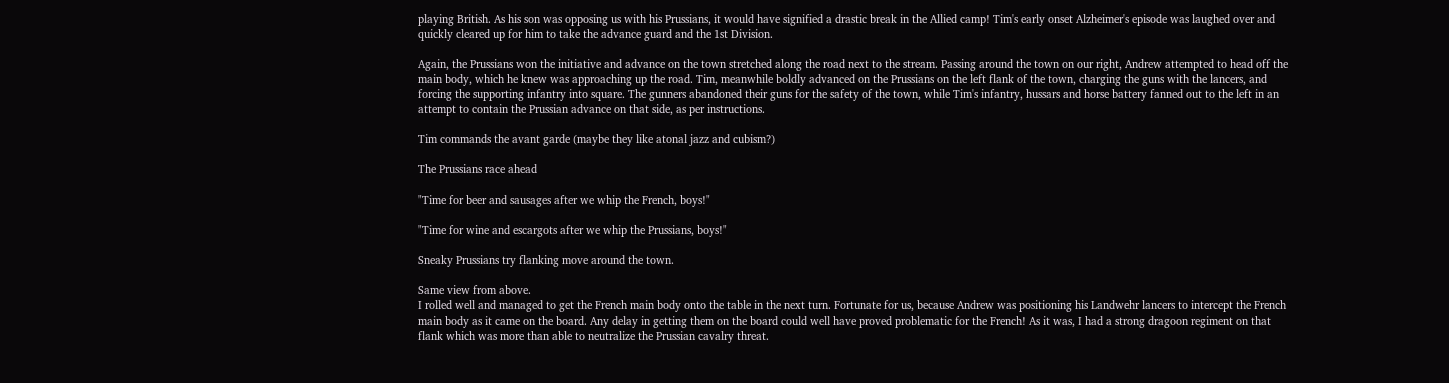playing British. As his son was opposing us with his Prussians, it would have signified a drastic break in the Allied camp! Tim's early onset Alzheimer's episode was laughed over and quickly cleared up for him to take the advance guard and the 1st Division.

Again, the Prussians won the initiative and advance on the town stretched along the road next to the stream. Passing around the town on our right, Andrew attempted to head off the main body, which he knew was approaching up the road. Tim, meanwhile boldly advanced on the Prussians on the left flank of the town, charging the guns with the lancers, and forcing the supporting infantry into square. The gunners abandoned their guns for the safety of the town, while Tim's infantry, hussars and horse battery fanned out to the left in an attempt to contain the Prussian advance on that side, as per instructions.

Tim commands the avant garde (maybe they like atonal jazz and cubism?)

The Prussians race ahead

"Time for beer and sausages after we whip the French, boys!"

"Time for wine and escargots after we whip the Prussians, boys!"

Sneaky Prussians try flanking move around the town.

Same view from above.
I rolled well and managed to get the French main body onto the table in the next turn. Fortunate for us, because Andrew was positioning his Landwehr lancers to intercept the French main body as it came on the board. Any delay in getting them on the board could well have proved problematic for the French! As it was, I had a strong dragoon regiment on that flank which was more than able to neutralize the Prussian cavalry threat.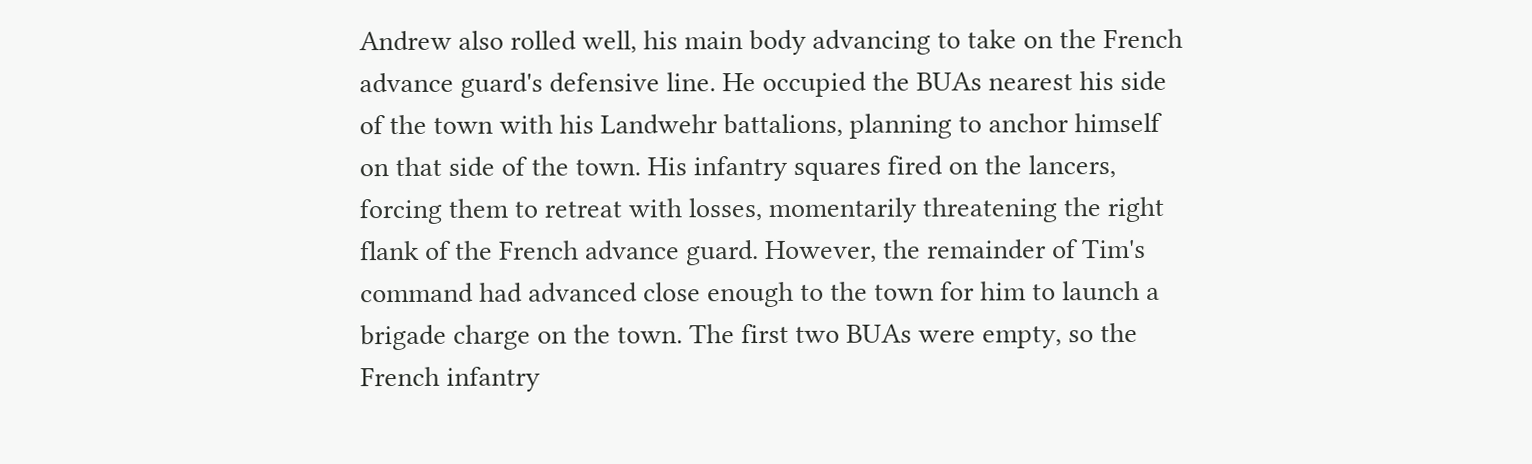Andrew also rolled well, his main body advancing to take on the French advance guard's defensive line. He occupied the BUAs nearest his side of the town with his Landwehr battalions, planning to anchor himself on that side of the town. His infantry squares fired on the lancers, forcing them to retreat with losses, momentarily threatening the right flank of the French advance guard. However, the remainder of Tim's command had advanced close enough to the town for him to launch a brigade charge on the town. The first two BUAs were empty, so the French infantry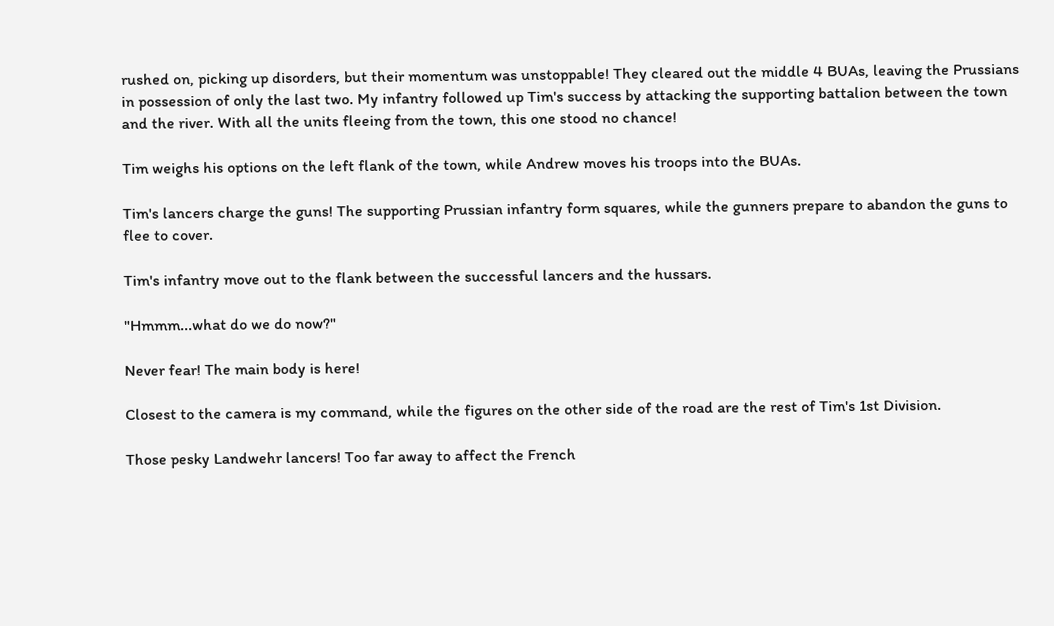rushed on, picking up disorders, but their momentum was unstoppable! They cleared out the middle 4 BUAs, leaving the Prussians in possession of only the last two. My infantry followed up Tim's success by attacking the supporting battalion between the town and the river. With all the units fleeing from the town, this one stood no chance!

Tim weighs his options on the left flank of the town, while Andrew moves his troops into the BUAs.

Tim's lancers charge the guns! The supporting Prussian infantry form squares, while the gunners prepare to abandon the guns to flee to cover.

Tim's infantry move out to the flank between the successful lancers and the hussars.

"Hmmm...what do we do now?"

Never fear! The main body is here!

Closest to the camera is my command, while the figures on the other side of the road are the rest of Tim's 1st Division.

Those pesky Landwehr lancers! Too far away to affect the French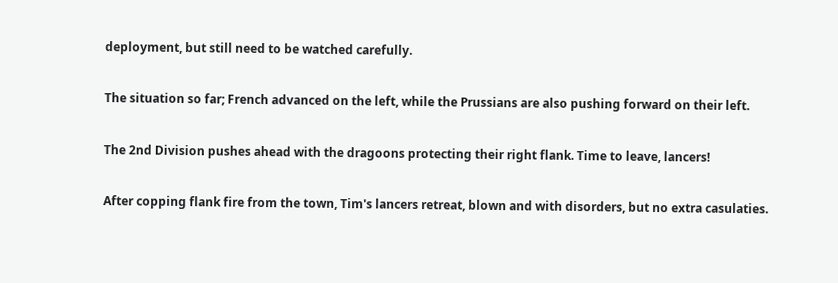deployment, but still need to be watched carefully.

The situation so far; French advanced on the left, while the Prussians are also pushing forward on their left.

The 2nd Division pushes ahead with the dragoons protecting their right flank. Time to leave, lancers!

After copping flank fire from the town, Tim's lancers retreat, blown and with disorders, but no extra casulaties.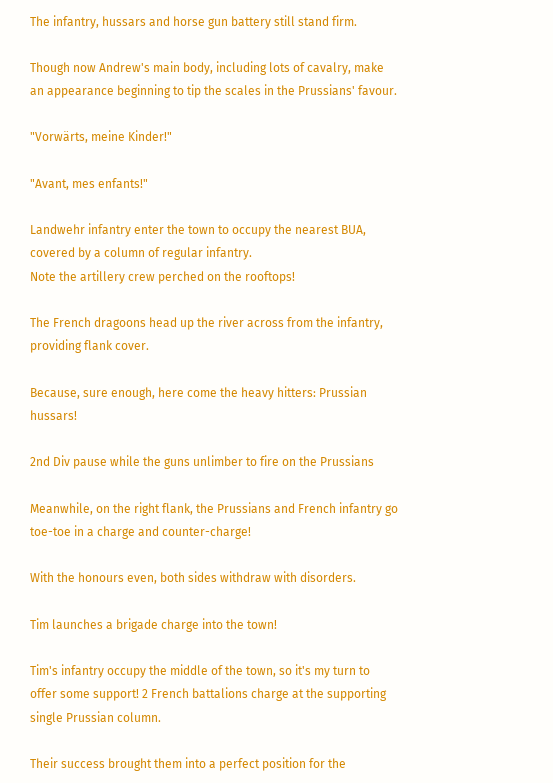The infantry, hussars and horse gun battery still stand firm.

Though now Andrew's main body, including lots of cavalry, make an appearance beginning to tip the scales in the Prussians' favour.

"Vorwärts, meine Kinder!"

"Avant, mes enfants!"

Landwehr infantry enter the town to occupy the nearest BUA, covered by a column of regular infantry.
Note the artillery crew perched on the rooftops!

The French dragoons head up the river across from the infantry, providing flank cover.

Because, sure enough, here come the heavy hitters: Prussian hussars!

2nd Div pause while the guns unlimber to fire on the Prussians

Meanwhile, on the right flank, the Prussians and French infantry go toe-toe in a charge and counter-charge!

With the honours even, both sides withdraw with disorders.

Tim launches a brigade charge into the town!

Tim's infantry occupy the middle of the town, so it's my turn to offer some support! 2 French battalions charge at the supporting single Prussian column.

Their success brought them into a perfect position for the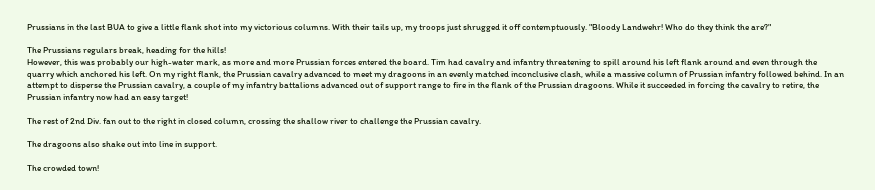Prussians in the last BUA to give a little flank shot into my victorious columns. With their tails up, my troops just shrugged it off contemptuously. "Bloody Landwehr! Who do they think the are?"

The Prussians regulars break, heading for the hills!
However, this was probably our high-water mark, as more and more Prussian forces entered the board. Tim had cavalry and infantry threatening to spill around his left flank around and even through the quarry which anchored his left. On my right flank, the Prussian cavalry advanced to meet my dragoons in an evenly matched inconclusive clash, while a massive column of Prussian infantry followed behind. In an attempt to disperse the Prussian cavalry, a couple of my infantry battalions advanced out of support range to fire in the flank of the Prussian dragoons. While it succeeded in forcing the cavalry to retire, the Prussian infantry now had an easy target!

The rest of 2nd Div. fan out to the right in closed column, crossing the shallow river to challenge the Prussian cavalry.

The dragoons also shake out into line in support.

The crowded town!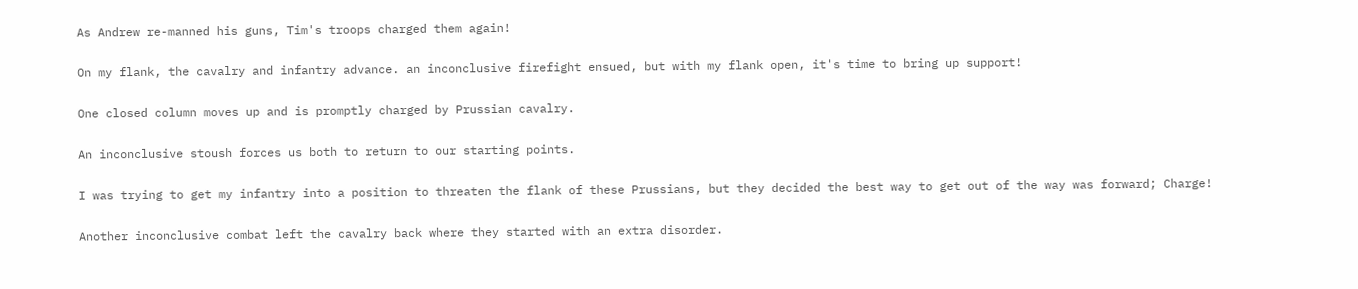As Andrew re-manned his guns, Tim's troops charged them again!

On my flank, the cavalry and infantry advance. an inconclusive firefight ensued, but with my flank open, it's time to bring up support!

One closed column moves up and is promptly charged by Prussian cavalry.

An inconclusive stoush forces us both to return to our starting points.

I was trying to get my infantry into a position to threaten the flank of these Prussians, but they decided the best way to get out of the way was forward; Charge!

Another inconclusive combat left the cavalry back where they started with an extra disorder.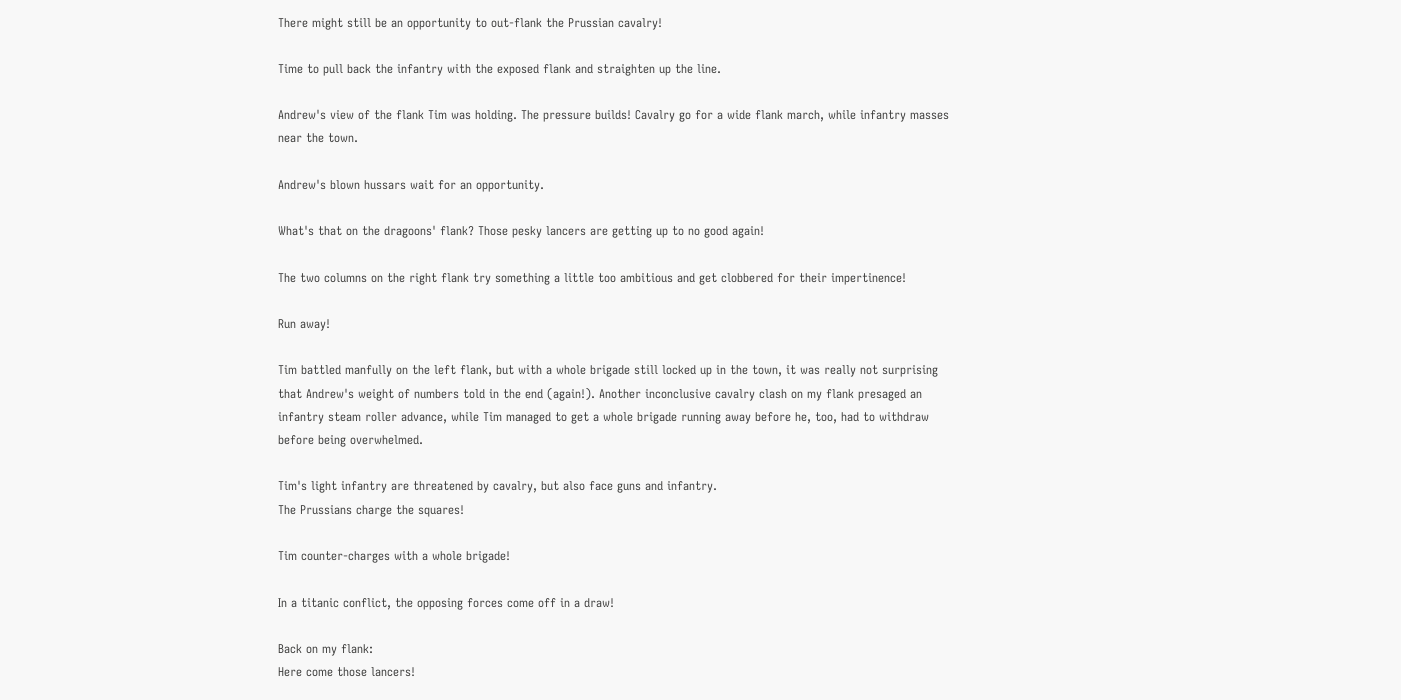There might still be an opportunity to out-flank the Prussian cavalry!

Time to pull back the infantry with the exposed flank and straighten up the line.

Andrew's view of the flank Tim was holding. The pressure builds! Cavalry go for a wide flank march, while infantry masses near the town.

Andrew's blown hussars wait for an opportunity.

What's that on the dragoons' flank? Those pesky lancers are getting up to no good again!

The two columns on the right flank try something a little too ambitious and get clobbered for their impertinence!

Run away!

Tim battled manfully on the left flank, but with a whole brigade still locked up in the town, it was really not surprising that Andrew's weight of numbers told in the end (again!). Another inconclusive cavalry clash on my flank presaged an infantry steam roller advance, while Tim managed to get a whole brigade running away before he, too, had to withdraw before being overwhelmed.

Tim's light infantry are threatened by cavalry, but also face guns and infantry.
The Prussians charge the squares!

Tim counter-charges with a whole brigade!

In a titanic conflict, the opposing forces come off in a draw!

Back on my flank:
Here come those lancers!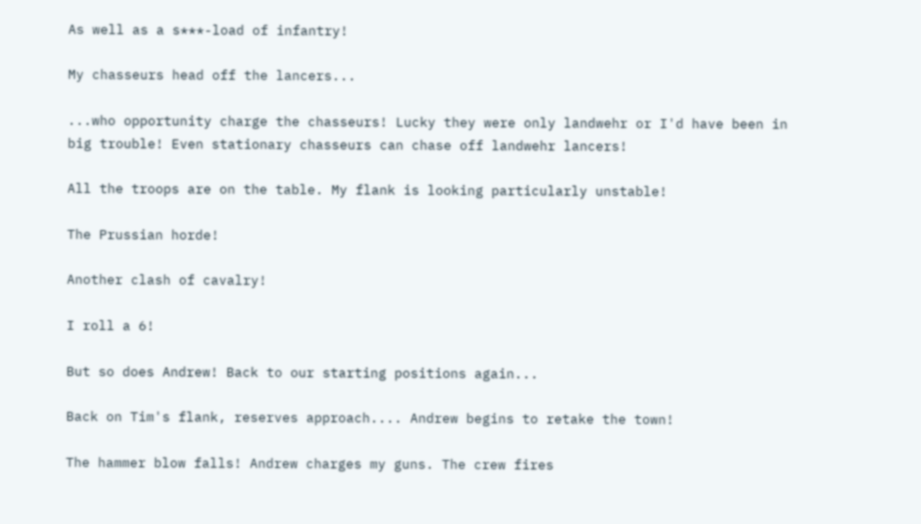As well as a s***-load of infantry!

My chasseurs head off the lancers...

...who opportunity charge the chasseurs! Lucky they were only landwehr or I'd have been in big trouble! Even stationary chasseurs can chase off landwehr lancers!

All the troops are on the table. My flank is looking particularly unstable!

The Prussian horde!

Another clash of cavalry!

I roll a 6!

But so does Andrew! Back to our starting positions again...

Back on Tim's flank, reserves approach.... Andrew begins to retake the town!

The hammer blow falls! Andrew charges my guns. The crew fires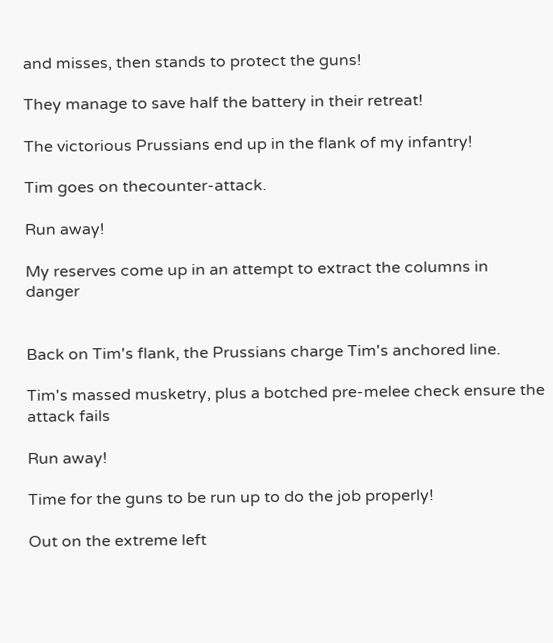and misses, then stands to protect the guns!

They manage to save half the battery in their retreat!

The victorious Prussians end up in the flank of my infantry!

Tim goes on thecounter-attack.

Run away!

My reserves come up in an attempt to extract the columns in  danger


Back on Tim's flank, the Prussians charge Tim's anchored line.

Tim's massed musketry, plus a botched pre-melee check ensure the attack fails

Run away!

Time for the guns to be run up to do the job properly!

Out on the extreme left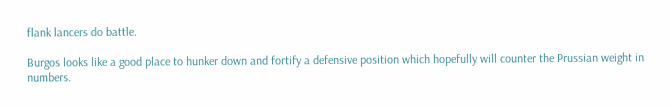flank lancers do battle.

Burgos looks like a good place to hunker down and fortify a defensive position which hopefully will counter the Prussian weight in numbers.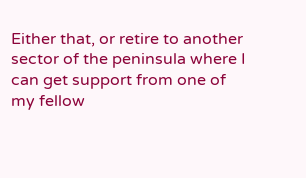Either that, or retire to another sector of the peninsula where I can get support from one of my fellow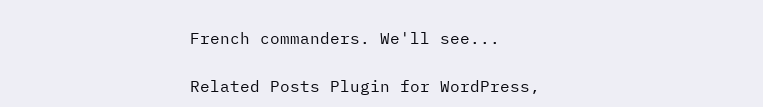French commanders. We'll see...

Related Posts Plugin for WordPress,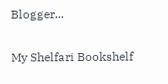Blogger...

My Shelfari Bookshelf